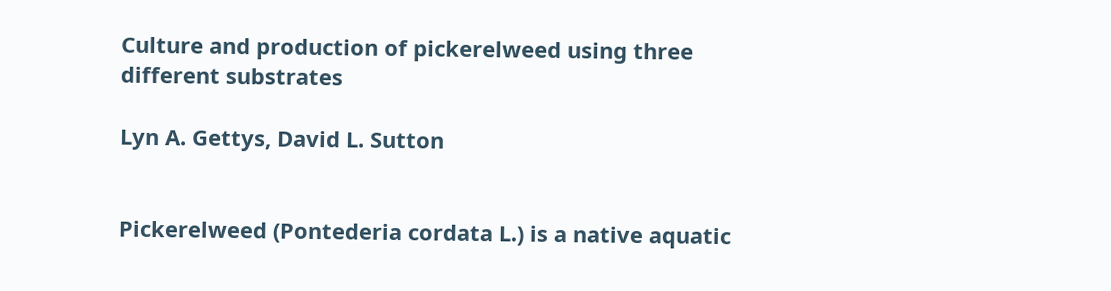Culture and production of pickerelweed using three different substrates

Lyn A. Gettys, David L. Sutton


Pickerelweed (Pontederia cordata L.) is a native aquatic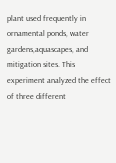plant used frequently in ornamental ponds, water gardens,aquascapes, and mitigation sites. This experiment analyzed the effect of three different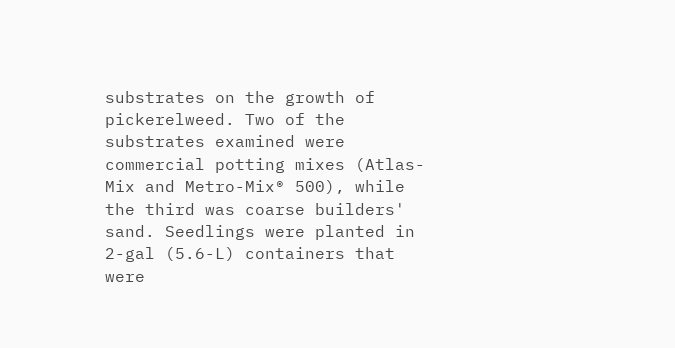substrates on the growth of pickerelweed. Two of the substrates examined were commercial potting mixes (Atlas-Mix and Metro-Mix® 500), while the third was coarse builders' sand. Seedlings were planted in 2-gal (5.6-L) containers that were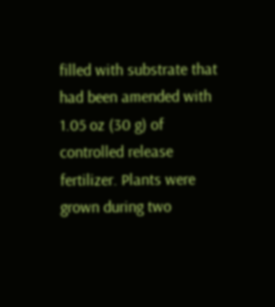filled with substrate that had been amended with 1.05 oz (30 g) of controlled release fertilizer. Plants were grown during two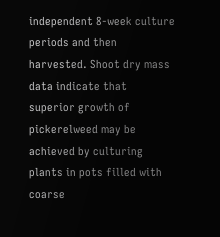independent 8-week culture periods and then harvested. Shoot dry mass data indicate that superior growth of pickerelweed may be achieved by culturing plants in pots filled with coarse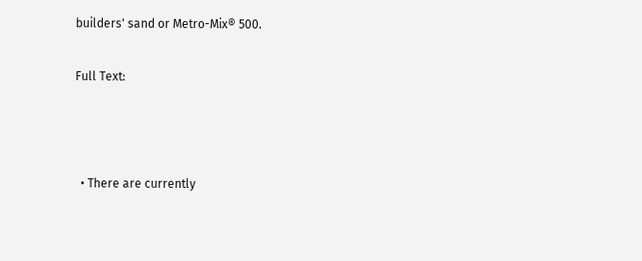builders' sand or Metro-Mix® 500.

Full Text:



  • There are currently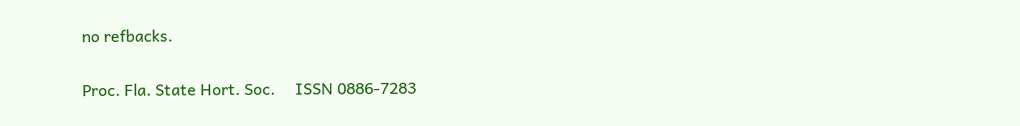no refbacks.

Proc. Fla. State Hort. Soc.     ISSN 0886-7283